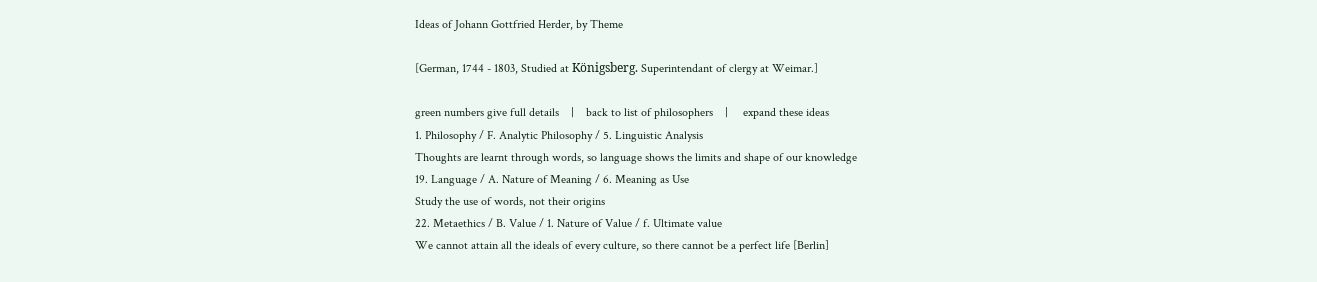Ideas of Johann Gottfried Herder, by Theme

[German, 1744 - 1803, Studied at Königsberg. Superintendant of clergy at Weimar.]

green numbers give full details    |    back to list of philosophers    |     expand these ideas
1. Philosophy / F. Analytic Philosophy / 5. Linguistic Analysis
Thoughts are learnt through words, so language shows the limits and shape of our knowledge
19. Language / A. Nature of Meaning / 6. Meaning as Use
Study the use of words, not their origins
22. Metaethics / B. Value / 1. Nature of Value / f. Ultimate value
We cannot attain all the ideals of every culture, so there cannot be a perfect life [Berlin]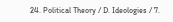24. Political Theory / D. Ideologies / 7.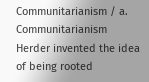Communitarianism / a. Communitarianism
Herder invented the idea of being rooted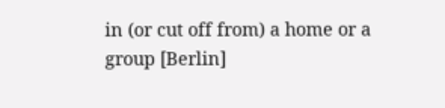in (or cut off from) a home or a group [Berlin]